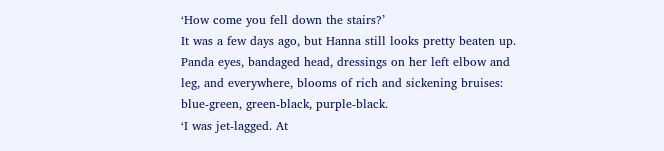‘How come you fell down the stairs?’
It was a few days ago, but Hanna still looks pretty beaten up. Panda eyes, bandaged head, dressings on her left elbow and leg, and everywhere, blooms of rich and sickening bruises: blue-green, green-black, purple-black.
‘I was jet-lagged. At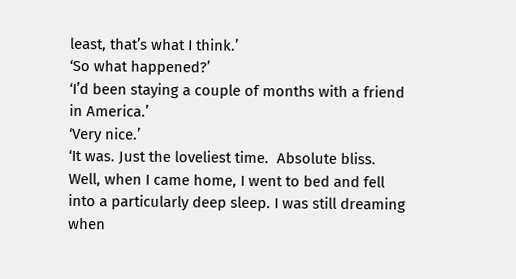least, that’s what I think.’
‘So what happened?’
‘I’d been staying a couple of months with a friend in America.’
‘Very nice.’
‘It was. Just the loveliest time.  Absolute bliss. Well, when I came home, I went to bed and fell into a particularly deep sleep. I was still dreaming when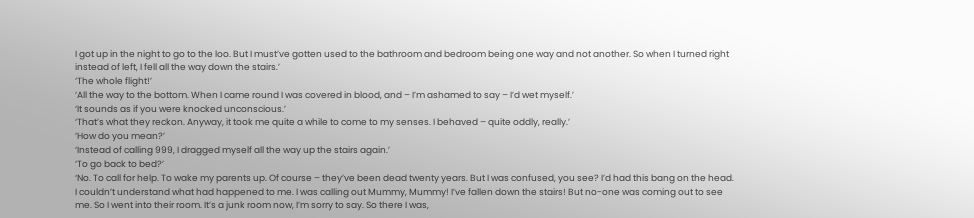I got up in the night to go to the loo. But I must’ve gotten used to the bathroom and bedroom being one way and not another. So when I turned right instead of left, I fell all the way down the stairs.’
‘The whole flight!’
‘All the way to the bottom. When I came round I was covered in blood, and – I’m ashamed to say – I’d wet myself.’
‘It sounds as if you were knocked unconscious.’
‘That’s what they reckon. Anyway, it took me quite a while to come to my senses. I behaved – quite oddly, really.’
‘How do you mean?’
‘Instead of calling 999, I dragged myself all the way up the stairs again.’
‘To go back to bed?’
‘No. To call for help. To wake my parents up. Of course – they’ve been dead twenty years. But I was confused, you see? I’d had this bang on the head. I couldn’t understand what had happened to me. I was calling out Mummy, Mummy! I’ve fallen down the stairs! But no-one was coming out to see me. So I went into their room. It’s a junk room now, I’m sorry to say. So there I was,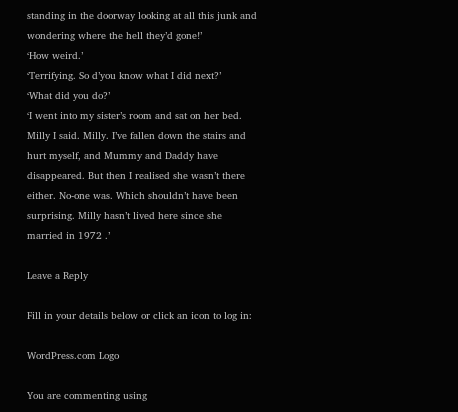standing in the doorway looking at all this junk and wondering where the hell they’d gone!’
‘How weird.’
‘Terrifying. So d’you know what I did next?’
‘What did you do?’
‘I went into my sister’s room and sat on her bed. Milly I said. Milly. I’ve fallen down the stairs and hurt myself, and Mummy and Daddy have disappeared. But then I realised she wasn’t there either. No-one was. Which shouldn’t have been surprising. Milly hasn’t lived here since she married in 1972 .’

Leave a Reply

Fill in your details below or click an icon to log in:

WordPress.com Logo

You are commenting using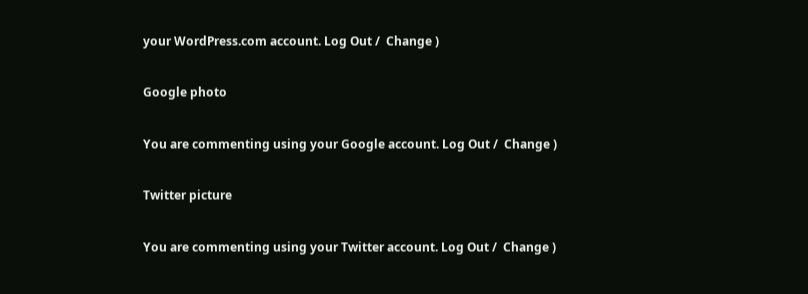your WordPress.com account. Log Out /  Change )

Google photo

You are commenting using your Google account. Log Out /  Change )

Twitter picture

You are commenting using your Twitter account. Log Out /  Change )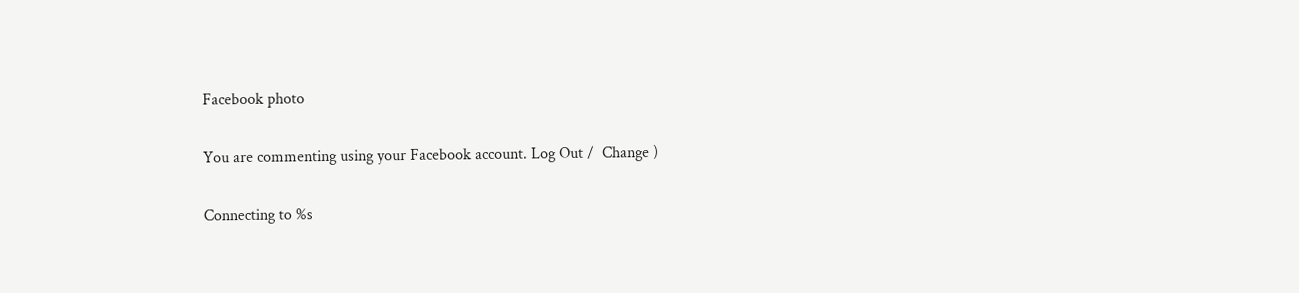Facebook photo

You are commenting using your Facebook account. Log Out /  Change )

Connecting to %s